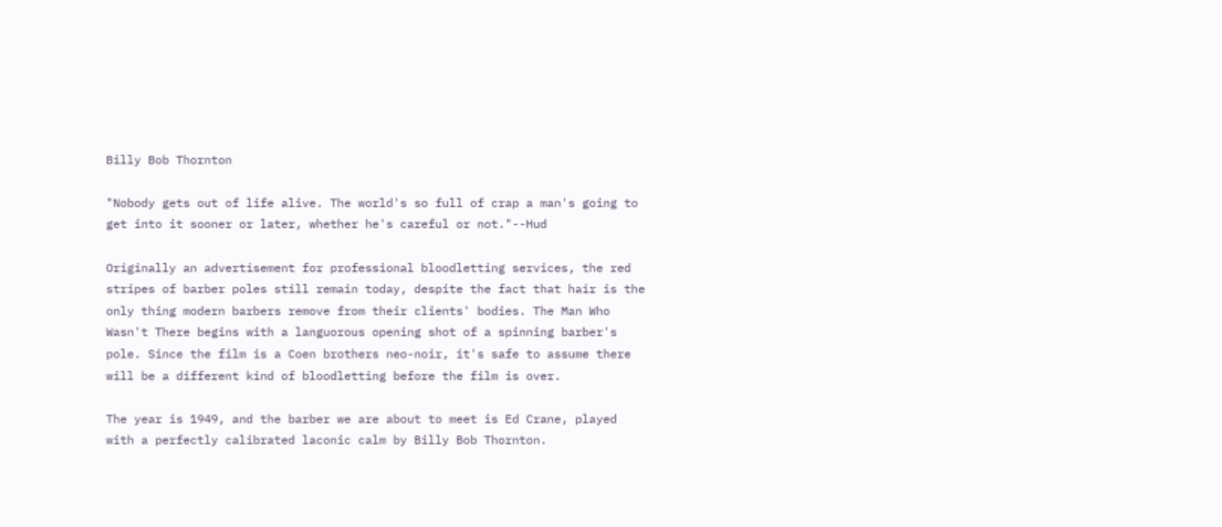Billy Bob Thornton

"Nobody gets out of life alive. The world's so full of crap a man's going to get into it sooner or later, whether he's careful or not."--Hud

Originally an advertisement for professional bloodletting services, the red stripes of barber poles still remain today, despite the fact that hair is the only thing modern barbers remove from their clients' bodies. The Man Who Wasn't There begins with a languorous opening shot of a spinning barber's pole. Since the film is a Coen brothers neo-noir, it's safe to assume there will be a different kind of bloodletting before the film is over.

The year is 1949, and the barber we are about to meet is Ed Crane, played with a perfectly calibrated laconic calm by Billy Bob Thornton.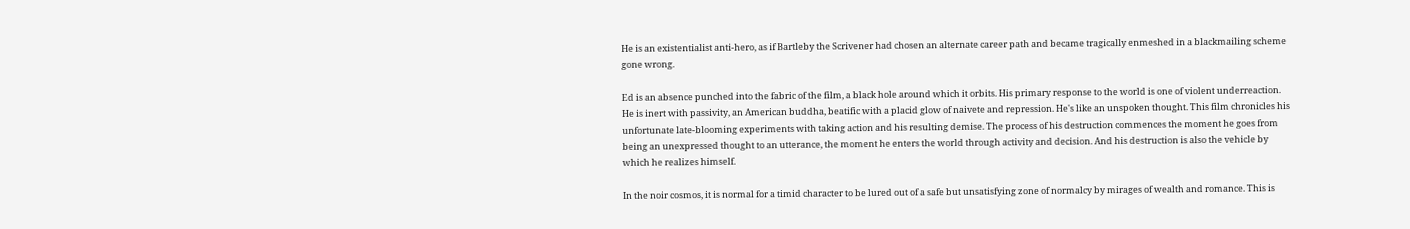He is an existentialist anti-hero, as if Bartleby the Scrivener had chosen an alternate career path and became tragically enmeshed in a blackmailing scheme gone wrong.

Ed is an absence punched into the fabric of the film, a black hole around which it orbits. His primary response to the world is one of violent underreaction. He is inert with passivity, an American buddha, beatific with a placid glow of naivete and repression. He's like an unspoken thought. This film chronicles his unfortunate late-blooming experiments with taking action and his resulting demise. The process of his destruction commences the moment he goes from being an unexpressed thought to an utterance, the moment he enters the world through activity and decision. And his destruction is also the vehicle by which he realizes himself.

In the noir cosmos, it is normal for a timid character to be lured out of a safe but unsatisfying zone of normalcy by mirages of wealth and romance. This is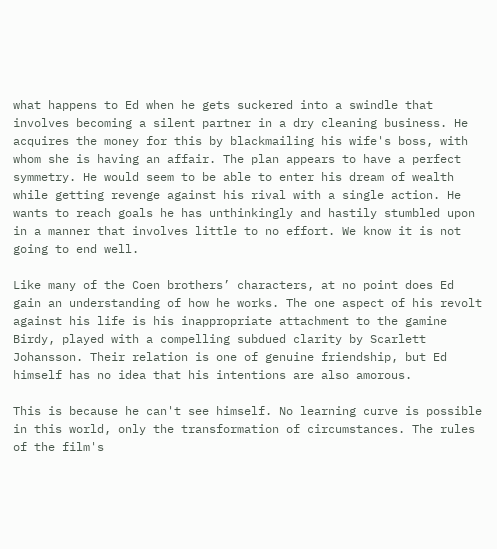what happens to Ed when he gets suckered into a swindle that involves becoming a silent partner in a dry cleaning business. He acquires the money for this by blackmailing his wife's boss, with whom she is having an affair. The plan appears to have a perfect symmetry. He would seem to be able to enter his dream of wealth while getting revenge against his rival with a single action. He wants to reach goals he has unthinkingly and hastily stumbled upon in a manner that involves little to no effort. We know it is not going to end well.

Like many of the Coen brothers’ characters, at no point does Ed gain an understanding of how he works. The one aspect of his revolt against his life is his inappropriate attachment to the gamine Birdy, played with a compelling subdued clarity by Scarlett Johansson. Their relation is one of genuine friendship, but Ed himself has no idea that his intentions are also amorous.

This is because he can't see himself. No learning curve is possible in this world, only the transformation of circumstances. The rules of the film's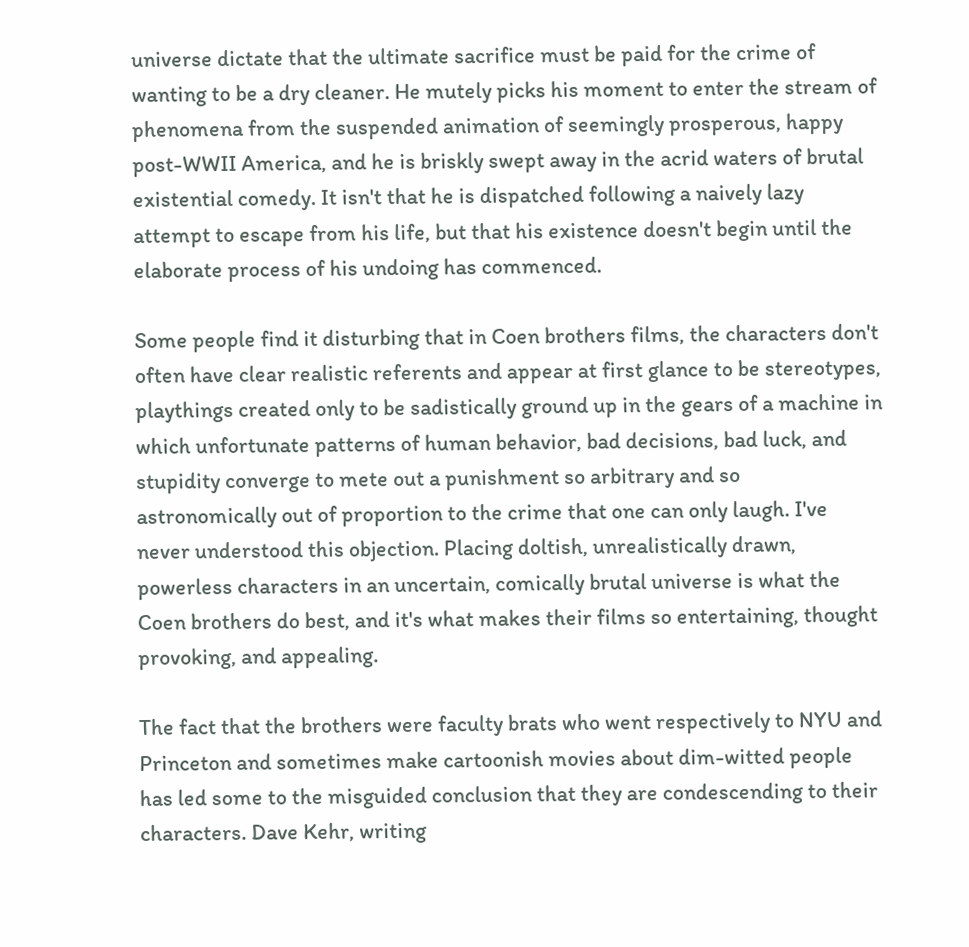universe dictate that the ultimate sacrifice must be paid for the crime of wanting to be a dry cleaner. He mutely picks his moment to enter the stream of phenomena from the suspended animation of seemingly prosperous, happy post-WWII America, and he is briskly swept away in the acrid waters of brutal existential comedy. It isn't that he is dispatched following a naively lazy attempt to escape from his life, but that his existence doesn't begin until the elaborate process of his undoing has commenced.

Some people find it disturbing that in Coen brothers films, the characters don't often have clear realistic referents and appear at first glance to be stereotypes, playthings created only to be sadistically ground up in the gears of a machine in which unfortunate patterns of human behavior, bad decisions, bad luck, and stupidity converge to mete out a punishment so arbitrary and so astronomically out of proportion to the crime that one can only laugh. I've never understood this objection. Placing doltish, unrealistically drawn, powerless characters in an uncertain, comically brutal universe is what the Coen brothers do best, and it's what makes their films so entertaining, thought provoking, and appealing.

The fact that the brothers were faculty brats who went respectively to NYU and Princeton and sometimes make cartoonish movies about dim-witted people has led some to the misguided conclusion that they are condescending to their characters. Dave Kehr, writing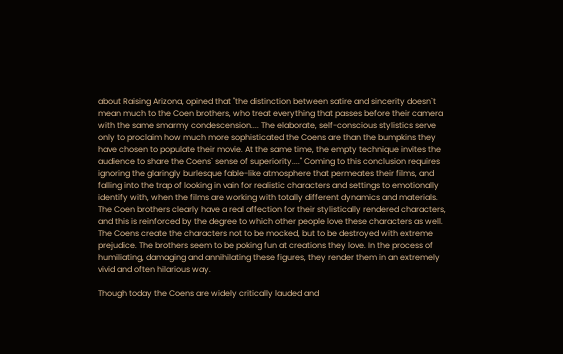about Raising Arizona, opined that "the distinction between satire and sincerity doesn`t mean much to the Coen brothers, who treat everything that passes before their camera with the same smarmy condescension.... The elaborate, self-conscious stylistics serve only to proclaim how much more sophisticated the Coens are than the bumpkins they have chosen to populate their movie. At the same time, the empty technique invites the audience to share the Coens` sense of superiority...." Coming to this conclusion requires ignoring the glaringly burlesque fable-like atmosphere that permeates their films, and falling into the trap of looking in vain for realistic characters and settings to emotionally identify with, when the films are working with totally different dynamics and materials. The Coen brothers clearly have a real affection for their stylistically rendered characters, and this is reinforced by the degree to which other people love these characters as well. The Coens create the characters not to be mocked, but to be destroyed with extreme prejudice. The brothers seem to be poking fun at creations they love. In the process of humiliating, damaging and annihilating these figures, they render them in an extremely vivid and often hilarious way.

Though today the Coens are widely critically lauded and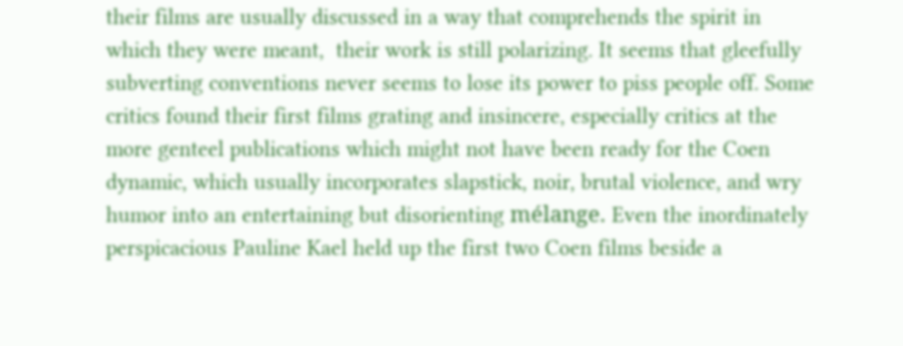their films are usually discussed in a way that comprehends the spirit in which they were meant,  their work is still polarizing. It seems that gleefully subverting conventions never seems to lose its power to piss people off. Some critics found their first films grating and insincere, especially critics at the more genteel publications which might not have been ready for the Coen dynamic, which usually incorporates slapstick, noir, brutal violence, and wry humor into an entertaining but disorienting mélange. Even the inordinately perspicacious Pauline Kael held up the first two Coen films beside a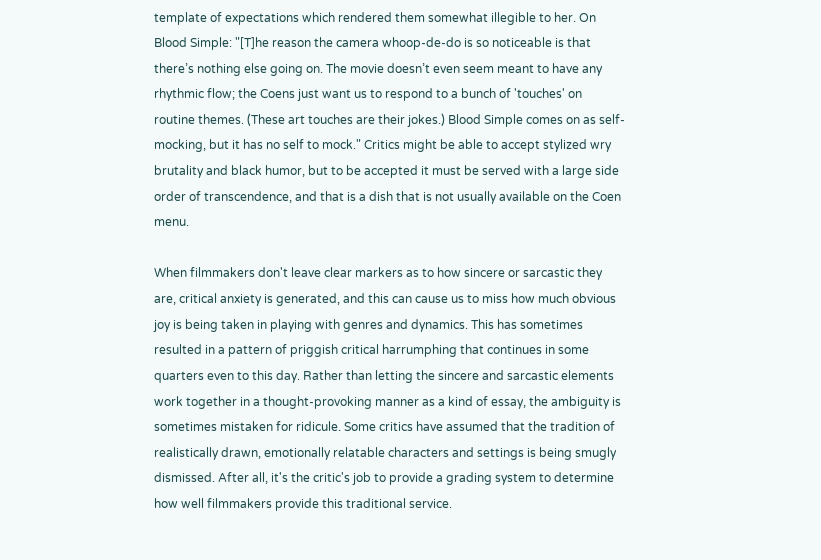template of expectations which rendered them somewhat illegible to her. On Blood Simple: "[T]he reason the camera whoop-de-do is so noticeable is that there’s nothing else going on. The movie doesn’t even seem meant to have any rhythmic flow; the Coens just want us to respond to a bunch of 'touches' on routine themes. (These art touches are their jokes.) Blood Simple comes on as self-mocking, but it has no self to mock." Critics might be able to accept stylized wry brutality and black humor, but to be accepted it must be served with a large side order of transcendence, and that is a dish that is not usually available on the Coen menu.

When filmmakers don't leave clear markers as to how sincere or sarcastic they are, critical anxiety is generated, and this can cause us to miss how much obvious joy is being taken in playing with genres and dynamics. This has sometimes resulted in a pattern of priggish critical harrumphing that continues in some quarters even to this day. Rather than letting the sincere and sarcastic elements work together in a thought-provoking manner as a kind of essay, the ambiguity is sometimes mistaken for ridicule. Some critics have assumed that the tradition of realistically drawn, emotionally relatable characters and settings is being smugly dismissed. After all, it's the critic's job to provide a grading system to determine how well filmmakers provide this traditional service.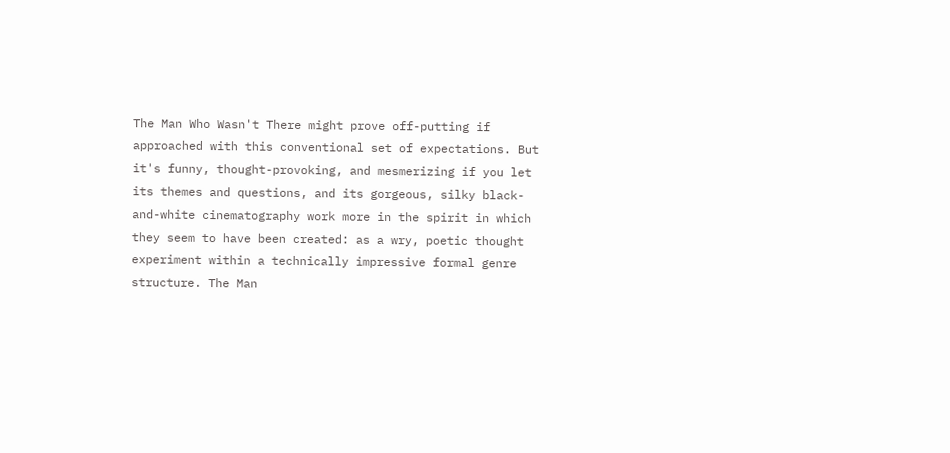The Man Who Wasn't There might prove off-putting if approached with this conventional set of expectations. But it's funny, thought-provoking, and mesmerizing if you let its themes and questions, and its gorgeous, silky black-and-white cinematography work more in the spirit in which they seem to have been created: as a wry, poetic thought experiment within a technically impressive formal genre structure. The Man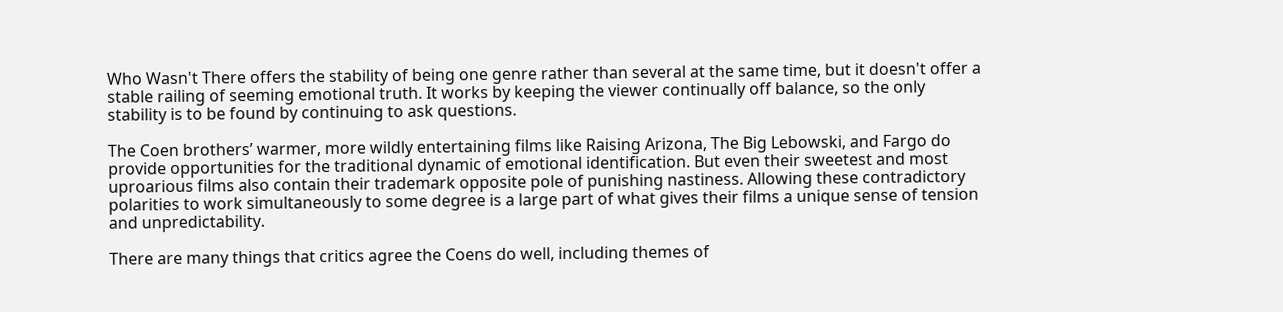Who Wasn't There offers the stability of being one genre rather than several at the same time, but it doesn't offer a stable railing of seeming emotional truth. It works by keeping the viewer continually off balance, so the only stability is to be found by continuing to ask questions.

The Coen brothers’ warmer, more wildly entertaining films like Raising Arizona, The Big Lebowski, and Fargo do provide opportunities for the traditional dynamic of emotional identification. But even their sweetest and most uproarious films also contain their trademark opposite pole of punishing nastiness. Allowing these contradictory polarities to work simultaneously to some degree is a large part of what gives their films a unique sense of tension and unpredictability.

There are many things that critics agree the Coens do well, including themes of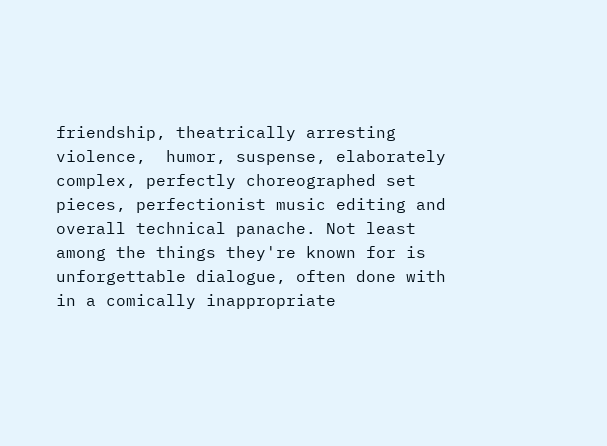friendship, theatrically arresting violence,  humor, suspense, elaborately complex, perfectly choreographed set pieces, perfectionist music editing and overall technical panache. Not least among the things they're known for is unforgettable dialogue, often done with in a comically inappropriate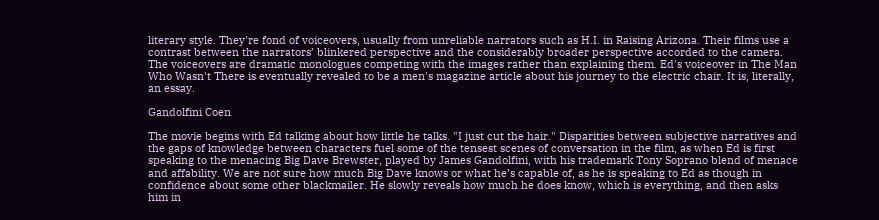literary style. They're fond of voiceovers, usually from unreliable narrators such as H.I. in Raising Arizona. Their films use a contrast between the narrators’ blinkered perspective and the considerably broader perspective accorded to the camera. The voiceovers are dramatic monologues competing with the images rather than explaining them. Ed's voiceover in The Man Who Wasn't There is eventually revealed to be a men's magazine article about his journey to the electric chair. It is, literally, an essay.

Gandolfini Coen

The movie begins with Ed talking about how little he talks. "I just cut the hair." Disparities between subjective narratives and the gaps of knowledge between characters fuel some of the tensest scenes of conversation in the film, as when Ed is first speaking to the menacing Big Dave Brewster, played by James Gandolfini, with his trademark Tony Soprano blend of menace and affability. We are not sure how much Big Dave knows or what he’s capable of, as he is speaking to Ed as though in confidence about some other blackmailer. He slowly reveals how much he does know, which is everything, and then asks him in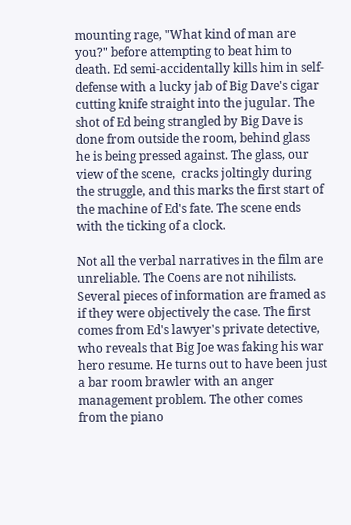mounting rage, "What kind of man are you?" before attempting to beat him to death. Ed semi-accidentally kills him in self-defense with a lucky jab of Big Dave's cigar cutting knife straight into the jugular. The shot of Ed being strangled by Big Dave is done from outside the room, behind glass he is being pressed against. The glass, our view of the scene,  cracks joltingly during the struggle, and this marks the first start of the machine of Ed's fate. The scene ends with the ticking of a clock.

Not all the verbal narratives in the film are unreliable. The Coens are not nihilists. Several pieces of information are framed as if they were objectively the case. The first comes from Ed's lawyer's private detective, who reveals that Big Joe was faking his war hero resume. He turns out to have been just a bar room brawler with an anger management problem. The other comes from the piano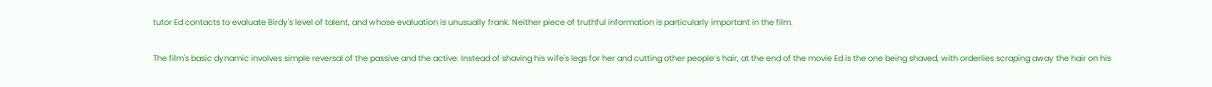tutor Ed contacts to evaluate Birdy's level of talent, and whose evaluation is unusually frank. Neither piece of truthful information is particularly important in the film.

The film's basic dynamic involves simple reversal of the passive and the active. Instead of shaving his wife's legs for her and cutting other people’s hair, at the end of the movie Ed is the one being shaved, with orderlies scraping away the hair on his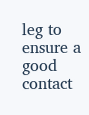leg to ensure a good contact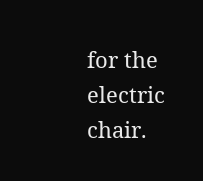for the electric chair.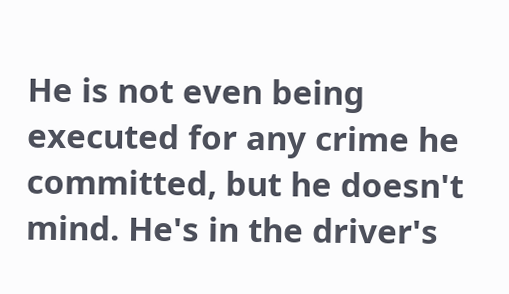He is not even being executed for any crime he committed, but he doesn't mind. He's in the driver's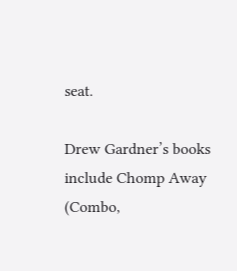seat.

Drew Gardner’s books include Chomp Away (Combo,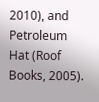2010), and Petroleum Hat (Roof Books, 2005).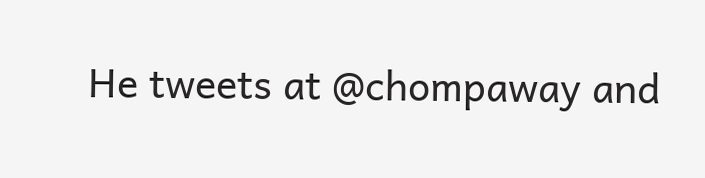He tweets at @chompaway and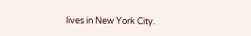lives in New York City.